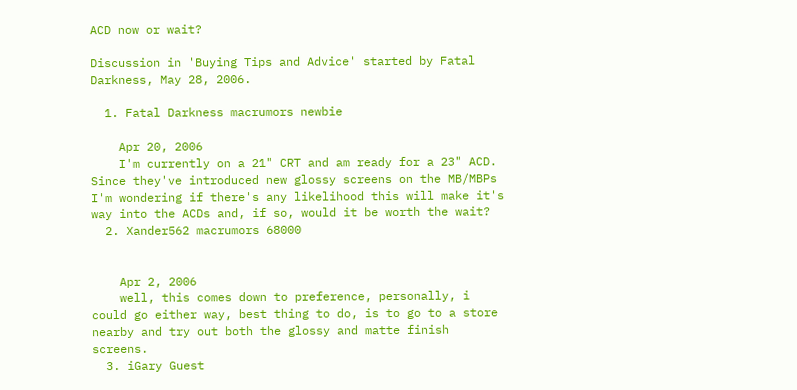ACD now or wait?

Discussion in 'Buying Tips and Advice' started by Fatal Darkness, May 28, 2006.

  1. Fatal Darkness macrumors newbie

    Apr 20, 2006
    I'm currently on a 21" CRT and am ready for a 23" ACD. Since they've introduced new glossy screens on the MB/MBPs I'm wondering if there's any likelihood this will make it's way into the ACDs and, if so, would it be worth the wait?
  2. Xander562 macrumors 68000


    Apr 2, 2006
    well, this comes down to preference, personally, i could go either way, best thing to do, is to go to a store nearby and try out both the glossy and matte finish screens.
  3. iGary Guest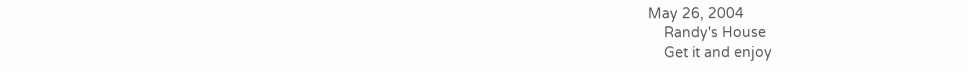May 26, 2004
    Randy's House
    Get it and enjoy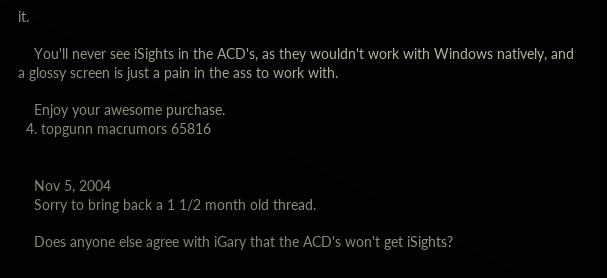it.

    You'll never see iSights in the ACD's, as they wouldn't work with Windows natively, and a glossy screen is just a pain in the ass to work with.

    Enjoy your awesome purchase.
  4. topgunn macrumors 65816


    Nov 5, 2004
    Sorry to bring back a 1 1/2 month old thread.

    Does anyone else agree with iGary that the ACD's won't get iSights?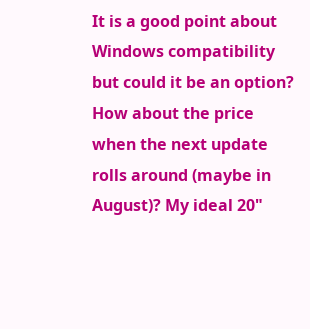It is a good point about Windows compatibility but could it be an option? How about the price when the next update rolls around (maybe in August)? My ideal 20"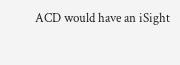ACD would have an iSight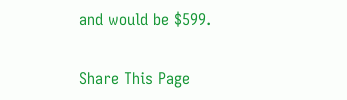and would be $599.

Share This Page